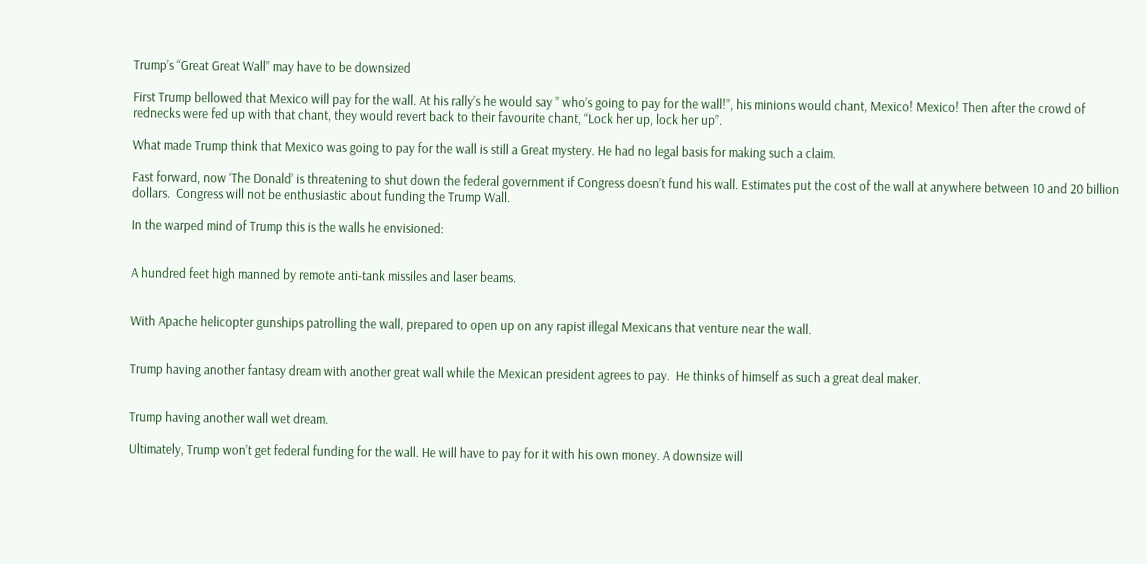Trump’s “Great Great Wall” may have to be downsized

First Trump bellowed that Mexico will pay for the wall. At his rally’s he would say ” who’s going to pay for the wall!”, his minions would chant, Mexico! Mexico! Then after the crowd of rednecks were fed up with that chant, they would revert back to their favourite chant, “Lock her up, lock her up”.

What made Trump think that Mexico was going to pay for the wall is still a Great mystery. He had no legal basis for making such a claim.

Fast forward, now ‘The Donald’ is threatening to shut down the federal government if Congress doesn’t fund his wall. Estimates put the cost of the wall at anywhere between 10 and 20 billion dollars.  Congress will not be enthusiastic about funding the Trump Wall.

In the warped mind of Trump this is the walls he envisioned:


A hundred feet high manned by remote anti-tank missiles and laser beams.


With Apache helicopter gunships patrolling the wall, prepared to open up on any rapist illegal Mexicans that venture near the wall.


Trump having another fantasy dream with another great wall while the Mexican president agrees to pay.  He thinks of himself as such a great deal maker.


Trump having another wall wet dream.

Ultimately, Trump won’t get federal funding for the wall. He will have to pay for it with his own money. A downsize will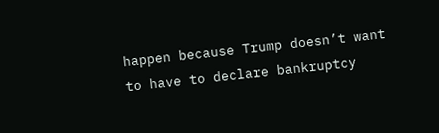happen because Trump doesn’t want to have to declare bankruptcy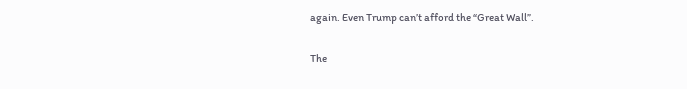again. Even Trump can’t afford the “Great Wall”.

The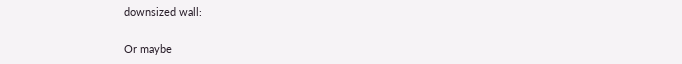downsized wall:

Or maybe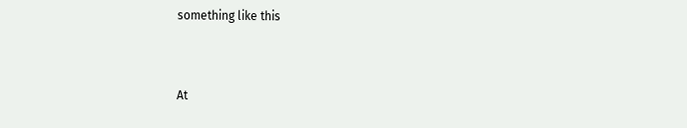something like this


At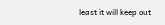least it will keep out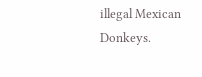illegal Mexican Donkeys.